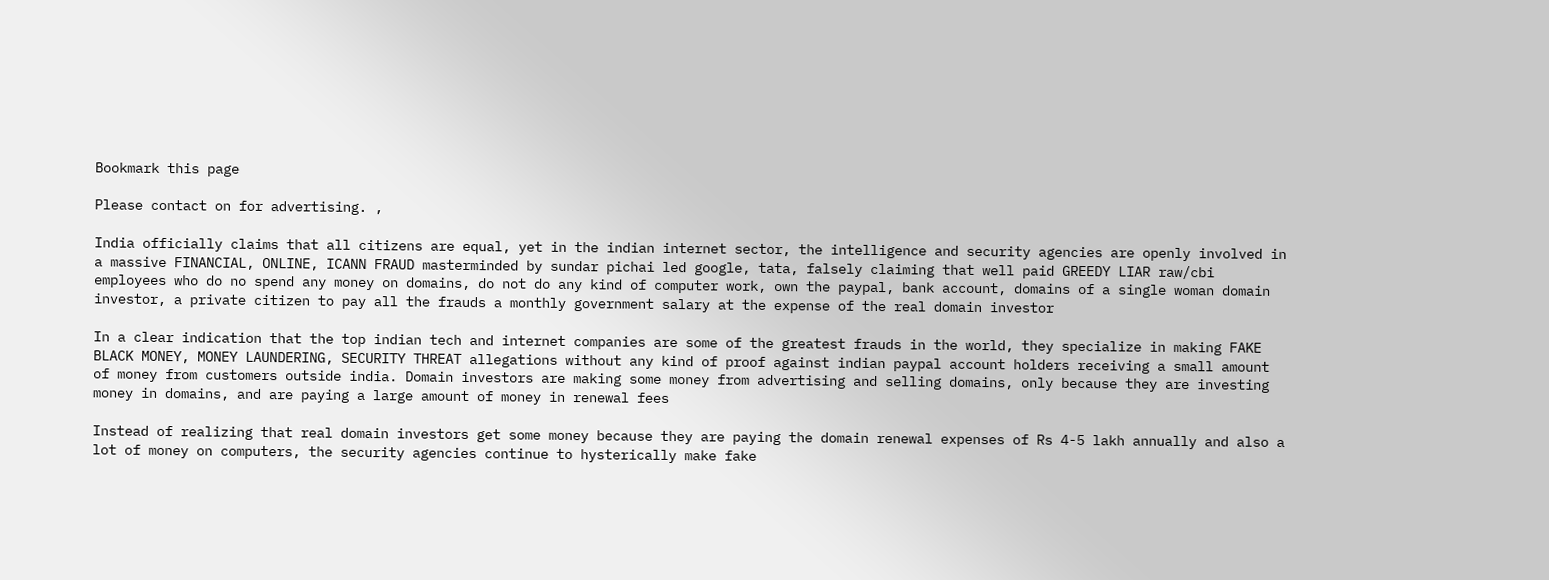Bookmark this page

Please contact on for advertising. ,

India officially claims that all citizens are equal, yet in the indian internet sector, the intelligence and security agencies are openly involved in a massive FINANCIAL, ONLINE, ICANN FRAUD masterminded by sundar pichai led google, tata, falsely claiming that well paid GREEDY LIAR raw/cbi employees who do no spend any money on domains, do not do any kind of computer work, own the paypal, bank account, domains of a single woman domain investor, a private citizen to pay all the frauds a monthly government salary at the expense of the real domain investor

In a clear indication that the top indian tech and internet companies are some of the greatest frauds in the world, they specialize in making FAKE BLACK MONEY, MONEY LAUNDERING, SECURITY THREAT allegations without any kind of proof against indian paypal account holders receiving a small amount of money from customers outside india. Domain investors are making some money from advertising and selling domains, only because they are investing money in domains, and are paying a large amount of money in renewal fees

Instead of realizing that real domain investors get some money because they are paying the domain renewal expenses of Rs 4-5 lakh annually and also a lot of money on computers, the security agencies continue to hysterically make fake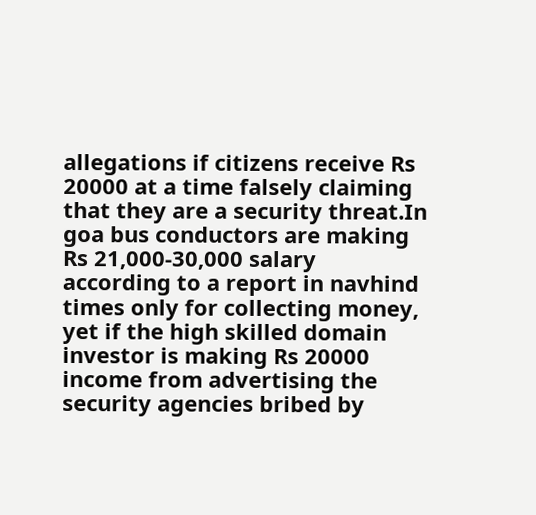allegations if citizens receive Rs 20000 at a time falsely claiming that they are a security threat.In goa bus conductors are making Rs 21,000-30,000 salary according to a report in navhind times only for collecting money, yet if the high skilled domain investor is making Rs 20000 income from advertising the security agencies bribed by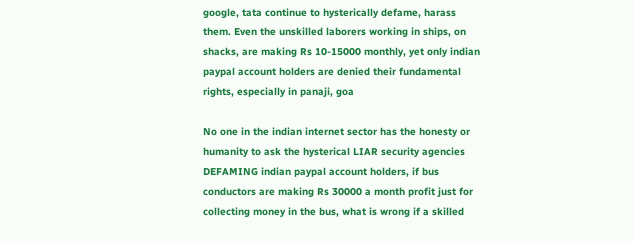google, tata continue to hysterically defame, harass them. Even the unskilled laborers working in ships, on shacks, are making Rs 10-15000 monthly, yet only indian paypal account holders are denied their fundamental rights, especially in panaji, goa

No one in the indian internet sector has the honesty or humanity to ask the hysterical LIAR security agencies DEFAMING indian paypal account holders, if bus conductors are making Rs 30000 a month profit just for collecting money in the bus, what is wrong if a skilled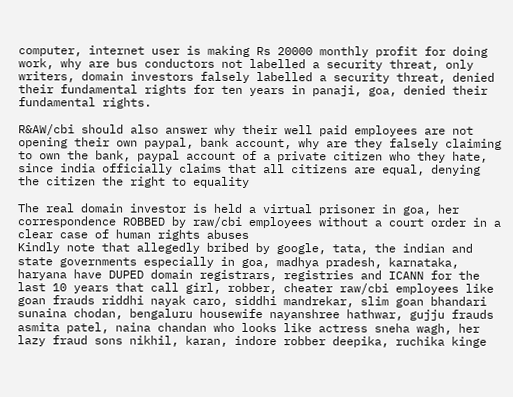computer, internet user is making Rs 20000 monthly profit for doing work, why are bus conductors not labelled a security threat, only writers, domain investors falsely labelled a security threat, denied their fundamental rights for ten years in panaji, goa, denied their fundamental rights.

R&AW/cbi should also answer why their well paid employees are not opening their own paypal, bank account, why are they falsely claiming to own the bank, paypal account of a private citizen who they hate, since india officially claims that all citizens are equal, denying the citizen the right to equality

The real domain investor is held a virtual prisoner in goa, her correspondence ROBBED by raw/cbi employees without a court order in a clear case of human rights abuses
Kindly note that allegedly bribed by google, tata, the indian and state governments especially in goa, madhya pradesh, karnataka, haryana have DUPED domain registrars, registries and ICANN for the last 10 years that call girl, robber, cheater raw/cbi employees like goan frauds riddhi nayak caro, siddhi mandrekar, slim goan bhandari sunaina chodan, bengaluru housewife nayanshree hathwar, gujju frauds asmita patel, naina chandan who looks like actress sneha wagh, her lazy fraud sons nikhil, karan, indore robber deepika, ruchika kinge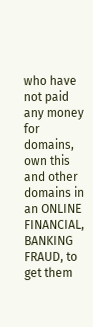who have not paid any money for domains, own this and other domains in an ONLINE FINANCIAL, BANKING FRAUD, to get them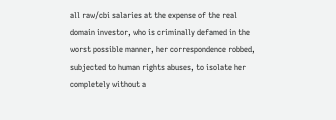all raw/cbi salaries at the expense of the real domain investor, who is criminally defamed in the worst possible manner, her correspondence robbed, subjected to human rights abuses, to isolate her completely without a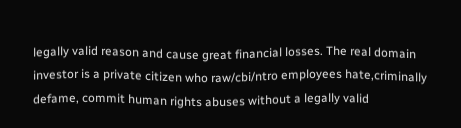legally valid reason and cause great financial losses. The real domain investor is a private citizen who raw/cbi/ntro employees hate,criminally defame, commit human rights abuses without a legally valid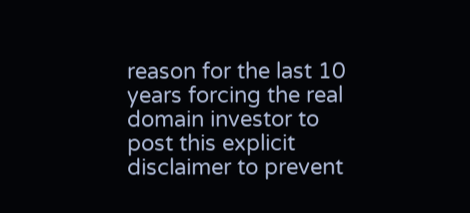reason for the last 10 years forcing the real domain investor to post this explicit disclaimer to prevent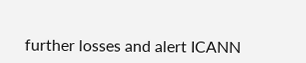further losses and alert ICANN